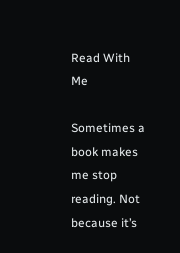Read With Me

Sometimes a book makes me stop reading. Not because it’s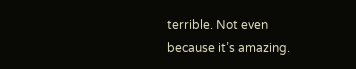terrible. Not even because it’s amazing.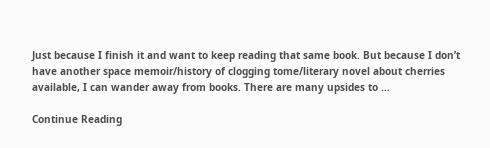Just because I finish it and want to keep reading that same book. But because I don’t have another space memoir/history of clogging tome/literary novel about cherries available, I can wander away from books. There are many upsides to …

Continue Reading